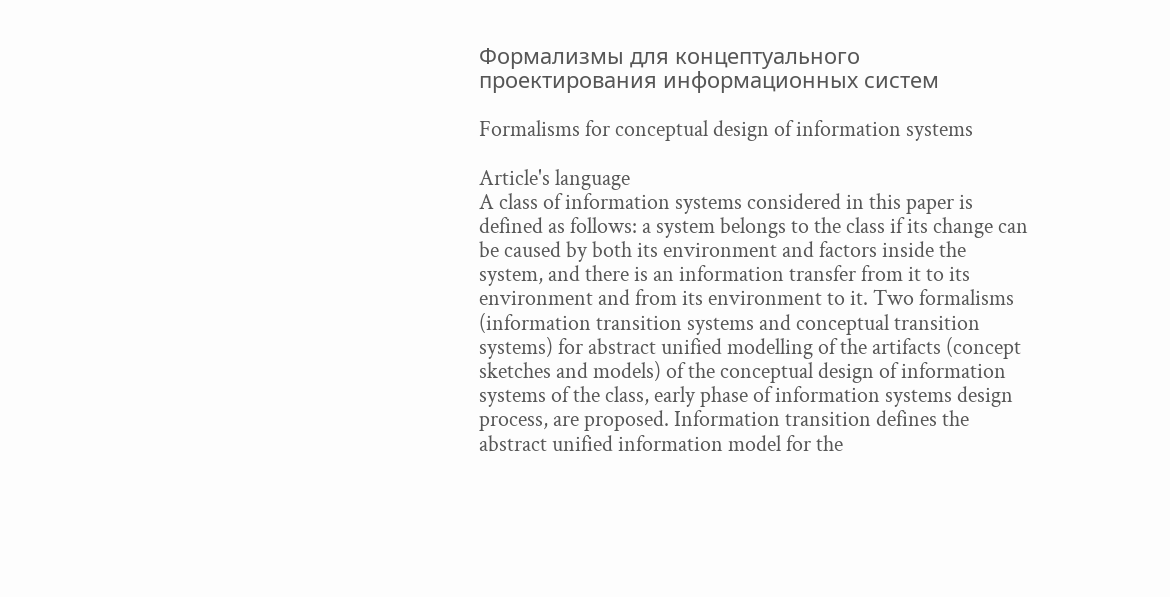Формализмы для концептуального проектирования информационных систем

Formalisms for conceptual design of information systems

Article's language
A class of information systems considered in this paper is defined as follows: a system belongs to the class if its change can be caused by both its environment and factors inside the system, and there is an information transfer from it to its environment and from its environment to it. Two formalisms (information transition systems and conceptual transition systems) for abstract unified modelling of the artifacts (concept sketches and models) of the conceptual design of information systems of the class, early phase of information systems design process, are proposed. Information transition defines the abstract unified information model for the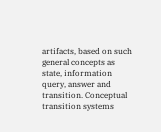artifacts, based on such general concepts as state, information query, answer and transition. Conceptual transition systems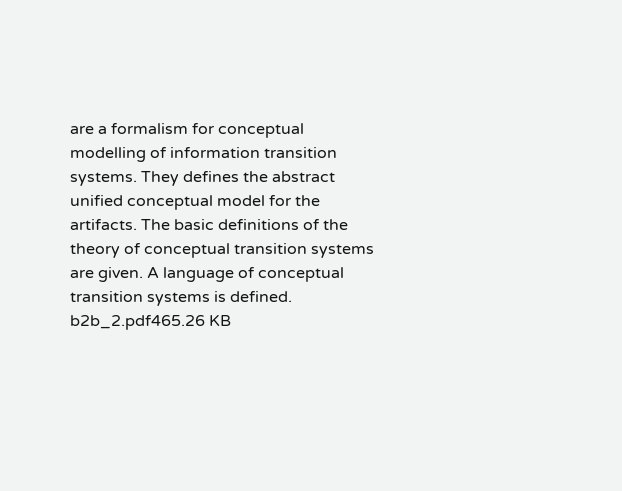are a formalism for conceptual modelling of information transition systems. They defines the abstract unified conceptual model for the artifacts. The basic definitions of the theory of conceptual transition systems are given. A language of conceptual transition systems is defined.
b2b_2.pdf465.26 KB